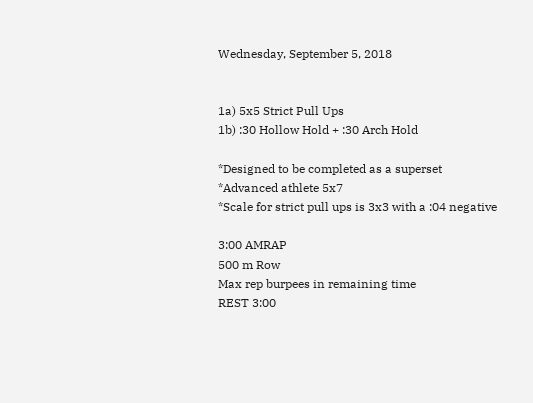Wednesday, September 5, 2018


1a) 5x5 Strict Pull Ups
1b) :30 Hollow Hold + :30 Arch Hold

*Designed to be completed as a superset
*Advanced athlete 5x7
*Scale for strict pull ups is 3x3 with a :04 negative

3:00 AMRAP
500 m Row
Max rep burpees in remaining time
REST 3:00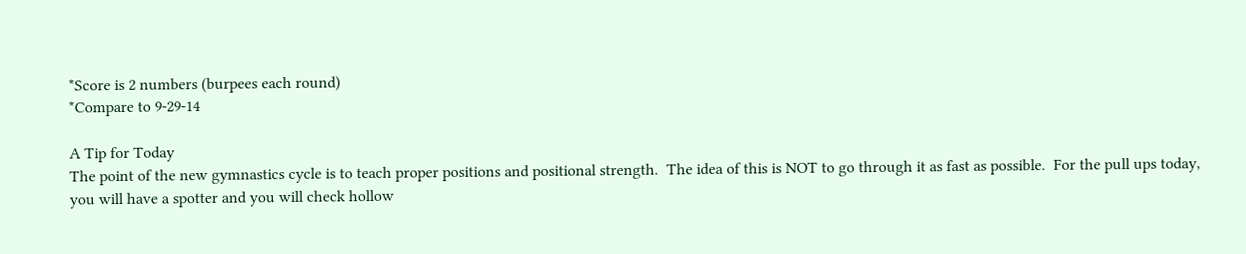*Score is 2 numbers (burpees each round)
*Compare to 9-29-14

A Tip for Today
The point of the new gymnastics cycle is to teach proper positions and positional strength.  The idea of this is NOT to go through it as fast as possible.  For the pull ups today, you will have a spotter and you will check hollow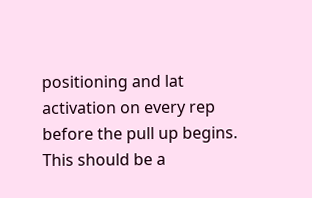positioning and lat activation on every rep before the pull up begins.  This should be a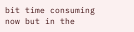bit time consuming now but in the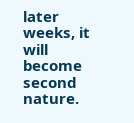later weeks, it will become second nature.